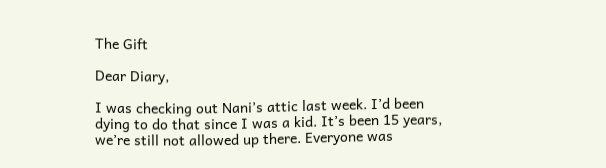The Gift

Dear Diary,

I was checking out Nani’s attic last week. I’d been dying to do that since I was a kid. It’s been 15 years, we’re still not allowed up there. Everyone was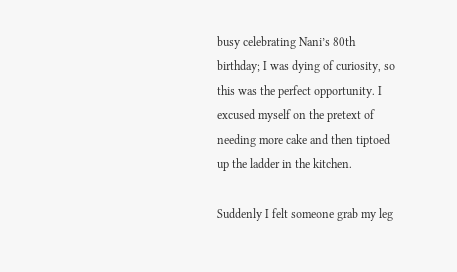busy celebrating Nani’s 80th birthday; I was dying of curiosity, so this was the perfect opportunity. I excused myself on the pretext of needing more cake and then tiptoed up the ladder in the kitchen.

Suddenly I felt someone grab my leg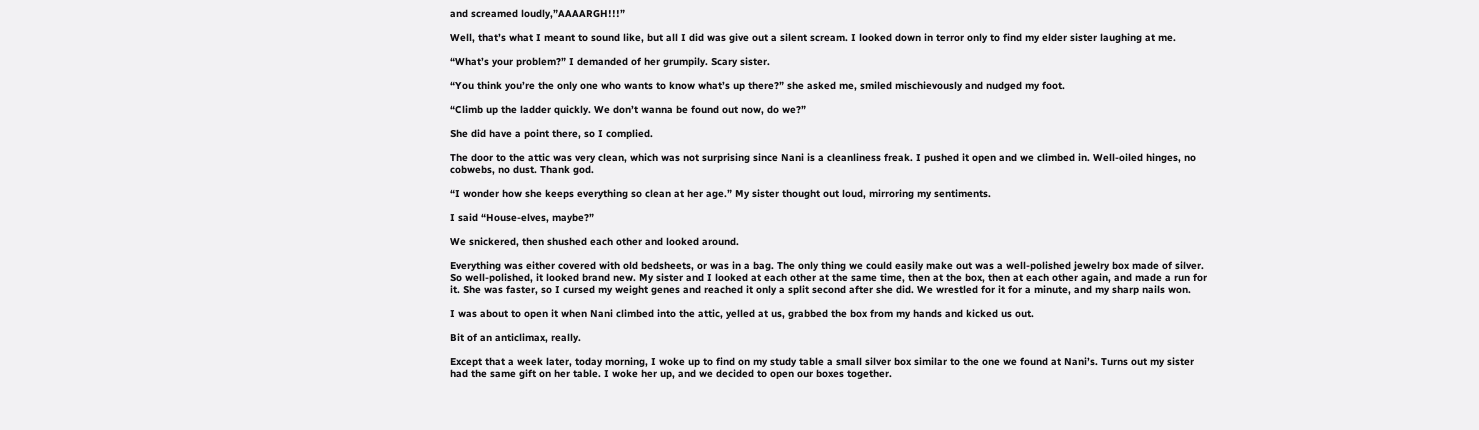and screamed loudly,”AAAARGH!!!”

Well, that’s what I meant to sound like, but all I did was give out a silent scream. I looked down in terror only to find my elder sister laughing at me.

“What’s your problem?” I demanded of her grumpily. Scary sister.

“You think you’re the only one who wants to know what’s up there?” she asked me, smiled mischievously and nudged my foot.

“Climb up the ladder quickly. We don’t wanna be found out now, do we?”

She did have a point there, so I complied.

The door to the attic was very clean, which was not surprising since Nani is a cleanliness freak. I pushed it open and we climbed in. Well-oiled hinges, no cobwebs, no dust. Thank god.

“I wonder how she keeps everything so clean at her age.” My sister thought out loud, mirroring my sentiments.

I said “House-elves, maybe?”

We snickered, then shushed each other and looked around.

Everything was either covered with old bedsheets, or was in a bag. The only thing we could easily make out was a well-polished jewelry box made of silver. So well-polished, it looked brand new. My sister and I looked at each other at the same time, then at the box, then at each other again, and made a run for it. She was faster, so I cursed my weight genes and reached it only a split second after she did. We wrestled for it for a minute, and my sharp nails won.

I was about to open it when Nani climbed into the attic, yelled at us, grabbed the box from my hands and kicked us out.

Bit of an anticlimax, really.

Except that a week later, today morning, I woke up to find on my study table a small silver box similar to the one we found at Nani’s. Turns out my sister had the same gift on her table. I woke her up, and we decided to open our boxes together.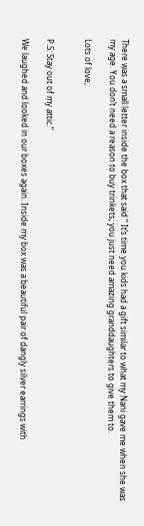There was a small letter inside the box that said “ It’s time you kids had a gift similar to what my Nani gave me when she was my age. You don’t need a reason to buy trinkets; you just need amazing granddaughters to give them to.

Lots of love,


P.S: Stay out of my attic.”

We laughed and looked in our boxes again. Inside my box was a beautiful pair of dangly silver earrings with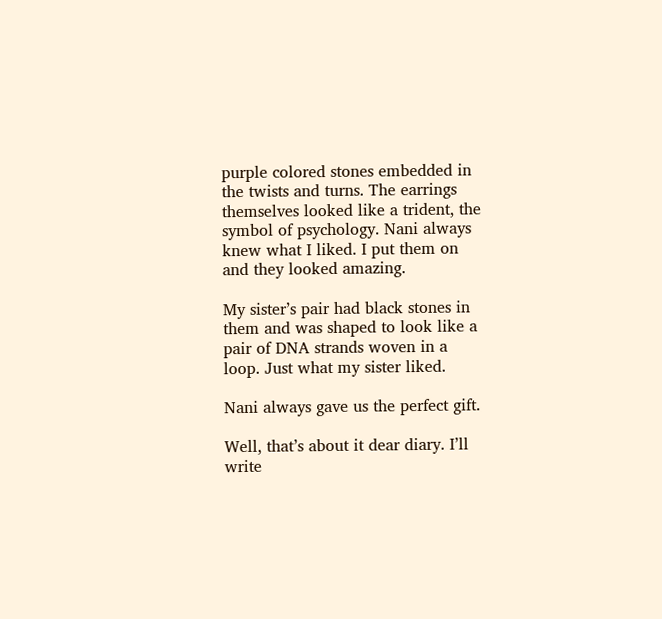purple colored stones embedded in the twists and turns. The earrings themselves looked like a trident, the symbol of psychology. Nani always knew what I liked. I put them on and they looked amazing.

My sister’s pair had black stones in them and was shaped to look like a pair of DNA strands woven in a loop. Just what my sister liked.

Nani always gave us the perfect gift.

Well, that’s about it dear diary. I’ll write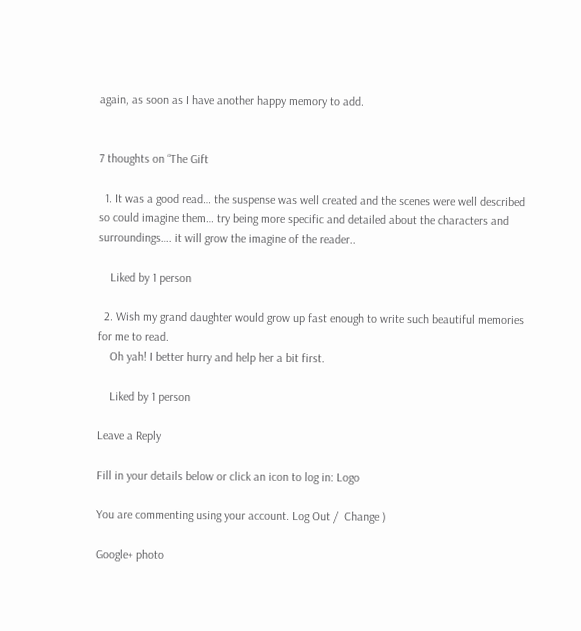again, as soon as I have another happy memory to add.


7 thoughts on “The Gift

  1. It was a good read… the suspense was well created and the scenes were well described so could imagine them… try being more specific and detailed about the characters and surroundings…. it will grow the imagine of the reader..

    Liked by 1 person

  2. Wish my grand daughter would grow up fast enough to write such beautiful memories for me to read.
    Oh yah! I better hurry and help her a bit first.

    Liked by 1 person

Leave a Reply

Fill in your details below or click an icon to log in: Logo

You are commenting using your account. Log Out /  Change )

Google+ photo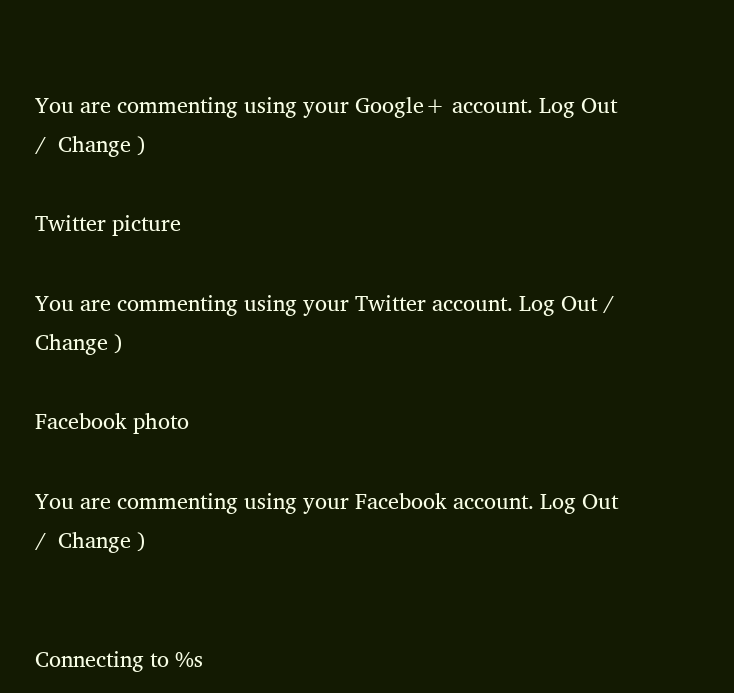You are commenting using your Google+ account. Log Out /  Change )

Twitter picture

You are commenting using your Twitter account. Log Out /  Change )

Facebook photo

You are commenting using your Facebook account. Log Out /  Change )


Connecting to %s